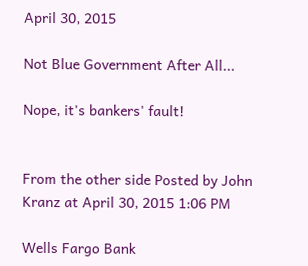April 30, 2015

Not Blue Government After All...

Nope, it's bankers' fault!


From the other side Posted by John Kranz at April 30, 2015 1:06 PM

Wells Fargo Bank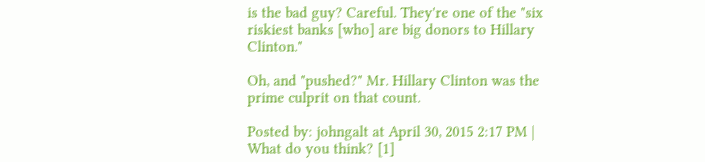is the bad guy? Careful. They're one of the "six riskiest banks [who] are big donors to Hillary Clinton."

Oh, and "pushed?" Mr. Hillary Clinton was the prime culprit on that count.

Posted by: johngalt at April 30, 2015 2:17 PM | What do you think? [1]